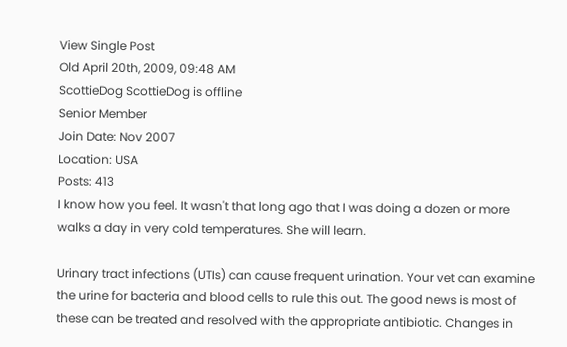View Single Post
Old April 20th, 2009, 09:48 AM
ScottieDog ScottieDog is offline
Senior Member
Join Date: Nov 2007
Location: USA
Posts: 413
I know how you feel. It wasn't that long ago that I was doing a dozen or more walks a day in very cold temperatures. She will learn.

Urinary tract infections (UTIs) can cause frequent urination. Your vet can examine the urine for bacteria and blood cells to rule this out. The good news is most of these can be treated and resolved with the appropriate antibiotic. Changes in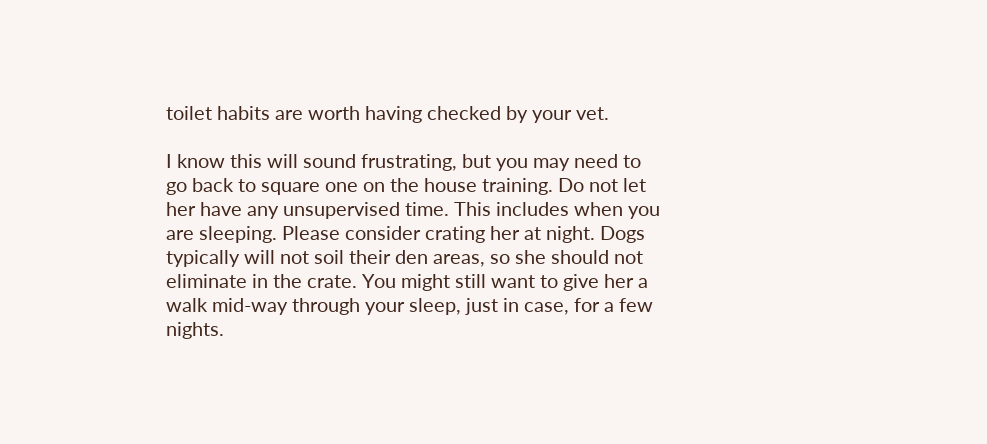toilet habits are worth having checked by your vet.

I know this will sound frustrating, but you may need to go back to square one on the house training. Do not let her have any unsupervised time. This includes when you are sleeping. Please consider crating her at night. Dogs typically will not soil their den areas, so she should not eliminate in the crate. You might still want to give her a walk mid-way through your sleep, just in case, for a few nights.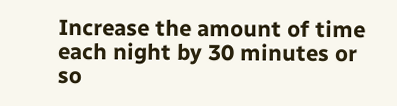Increase the amount of time each night by 30 minutes or so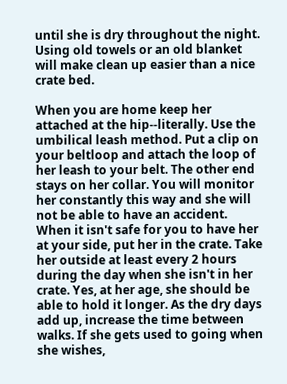until she is dry throughout the night. Using old towels or an old blanket will make clean up easier than a nice crate bed.

When you are home keep her attached at the hip--literally. Use the umbilical leash method. Put a clip on your beltloop and attach the loop of her leash to your belt. The other end stays on her collar. You will monitor her constantly this way and she will not be able to have an accident. When it isn't safe for you to have her at your side, put her in the crate. Take her outside at least every 2 hours during the day when she isn't in her crate. Yes, at her age, she should be able to hold it longer. As the dry days add up, increase the time between walks. If she gets used to going when she wishes,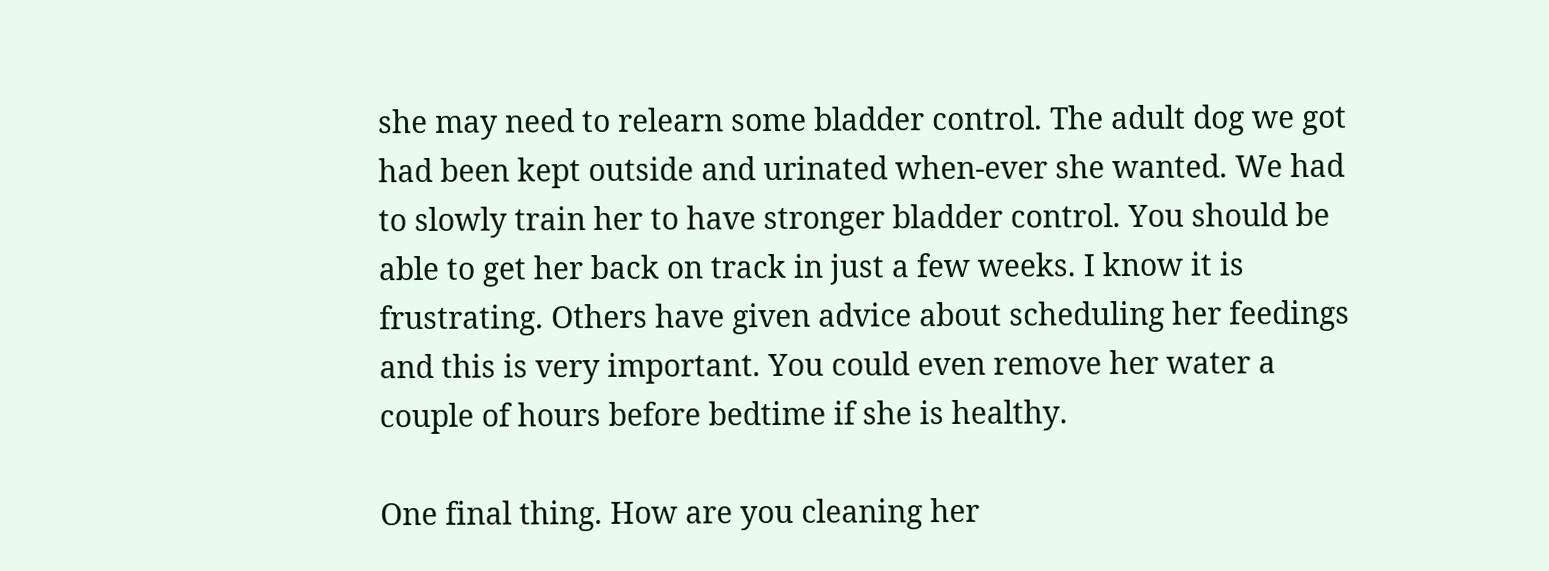she may need to relearn some bladder control. The adult dog we got had been kept outside and urinated when-ever she wanted. We had to slowly train her to have stronger bladder control. You should be able to get her back on track in just a few weeks. I know it is frustrating. Others have given advice about scheduling her feedings and this is very important. You could even remove her water a couple of hours before bedtime if she is healthy.

One final thing. How are you cleaning her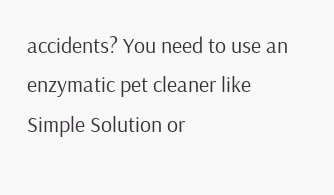accidents? You need to use an enzymatic pet cleaner like Simple Solution or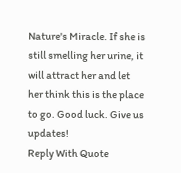Nature's Miracle. If she is still smelling her urine, it will attract her and let her think this is the place to go. Good luck. Give us updates!
Reply With Quote